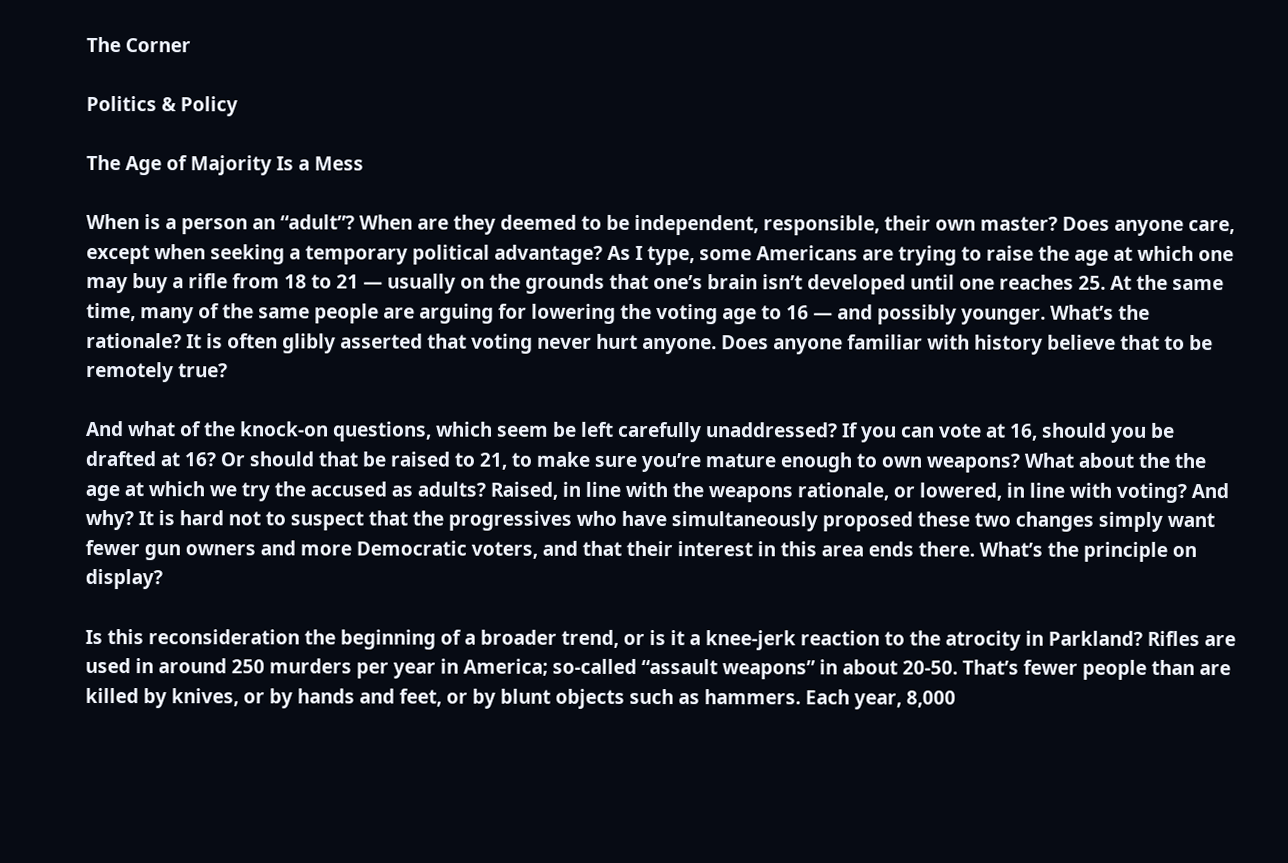The Corner

Politics & Policy

The Age of Majority Is a Mess

When is a person an “adult”? When are they deemed to be independent, responsible, their own master? Does anyone care, except when seeking a temporary political advantage? As I type, some Americans are trying to raise the age at which one may buy a rifle from 18 to 21 — usually on the grounds that one’s brain isn’t developed until one reaches 25. At the same time, many of the same people are arguing for lowering the voting age to 16 — and possibly younger. What’s the rationale? It is often glibly asserted that voting never hurt anyone. Does anyone familiar with history believe that to be remotely true?

And what of the knock-on questions, which seem be left carefully unaddressed? If you can vote at 16, should you be drafted at 16? Or should that be raised to 21, to make sure you’re mature enough to own weapons? What about the the age at which we try the accused as adults? Raised, in line with the weapons rationale, or lowered, in line with voting? And why? It is hard not to suspect that the progressives who have simultaneously proposed these two changes simply want fewer gun owners and more Democratic voters, and that their interest in this area ends there. What’s the principle on display?

Is this reconsideration the beginning of a broader trend, or is it a knee-jerk reaction to the atrocity in Parkland? Rifles are used in around 250 murders per year in America; so-called “assault weapons” in about 20-50. That’s fewer people than are killed by knives, or by hands and feet, or by blunt objects such as hammers. Each year, 8,000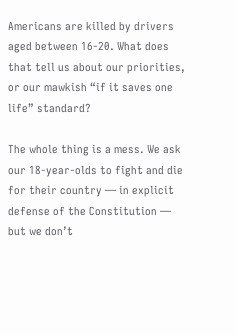Americans are killed by drivers aged between 16-20. What does that tell us about our priorities, or our mawkish “if it saves one life” standard?

The whole thing is a mess. We ask our 18-year-olds to fight and die for their country — in explicit defense of the Constitution — but we don’t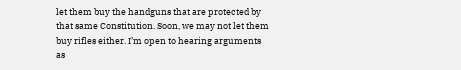let them buy the handguns that are protected by that same Constitution. Soon, we may not let them buy rifles either. I’m open to hearing arguments as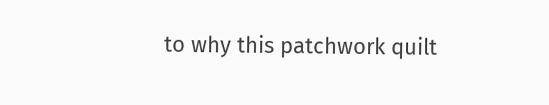to why this patchwork quilt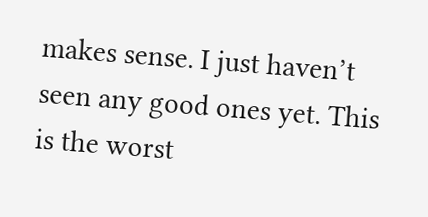makes sense. I just haven’t seen any good ones yet. This is the worst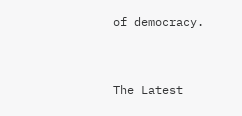of democracy.


The Latest